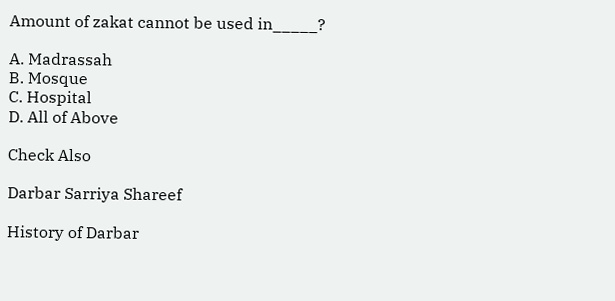Amount of zakat cannot be used in_____?

A. Madrassah
B. Mosque
C. Hospital
D. All of Above

Check Also

Darbar Sarriya Shareef

History of Darbar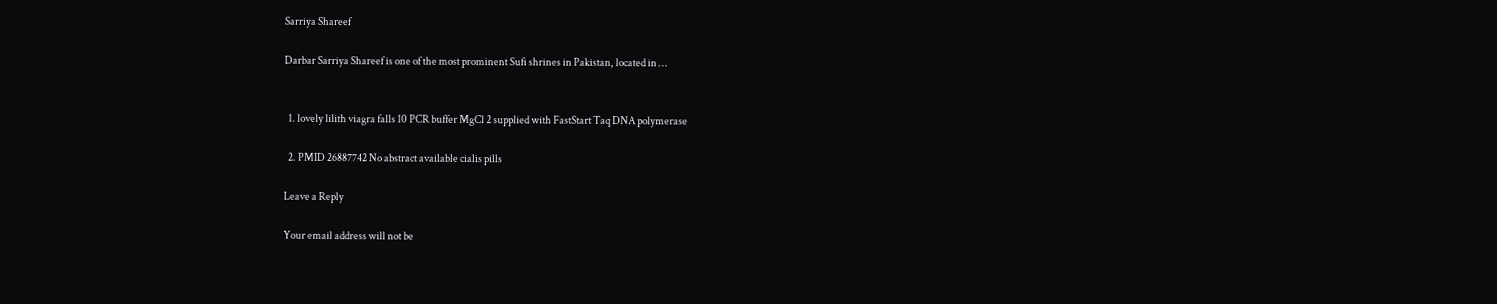Sarriya Shareef

Darbar Sarriya Shareef is one of the most prominent Sufi shrines in Pakistan, located in …


  1. lovely lilith viagra falls 10 PCR buffer MgCl 2 supplied with FastStart Taq DNA polymerase

  2. PMID 26887742 No abstract available cialis pills

Leave a Reply

Your email address will not be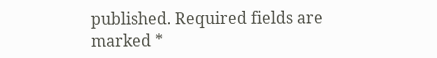published. Required fields are marked *